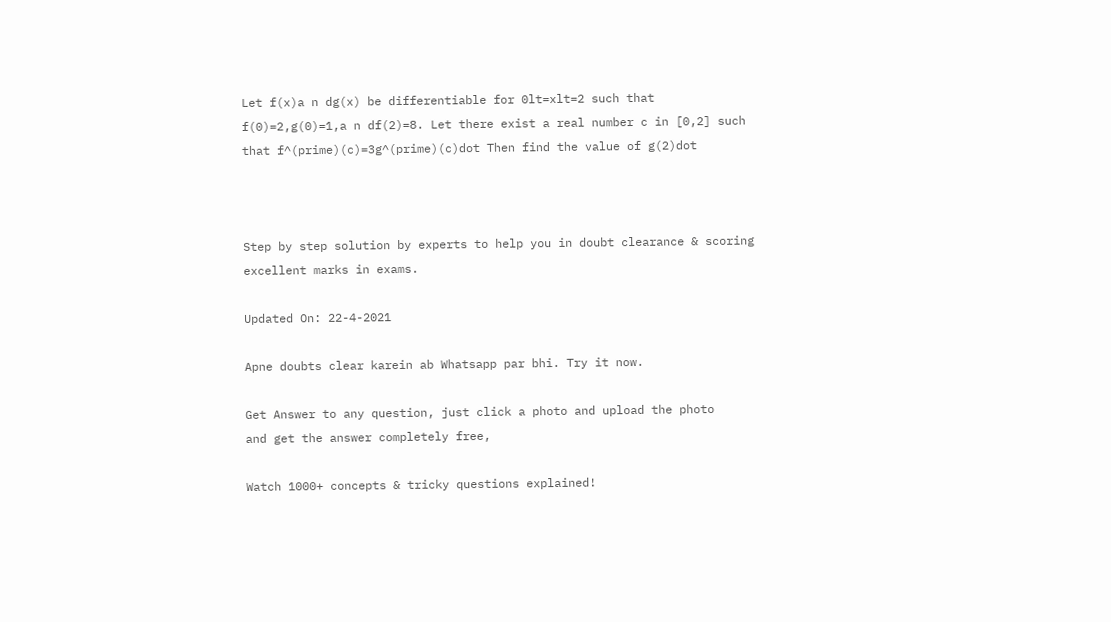Let f(x)a n dg(x) be differentiable for 0lt=xlt=2 such that f(0)=2,g(0)=1,a n df(2)=8. Let there exist a real number c in [0,2] such that f^(prime)(c)=3g^(prime)(c)dot Then find the value of g(2)dot



Step by step solution by experts to help you in doubt clearance & scoring excellent marks in exams.

Updated On: 22-4-2021

Apne doubts clear karein ab Whatsapp par bhi. Try it now.

Get Answer to any question, just click a photo and upload the photo
and get the answer completely free,

Watch 1000+ concepts & tricky questions explained!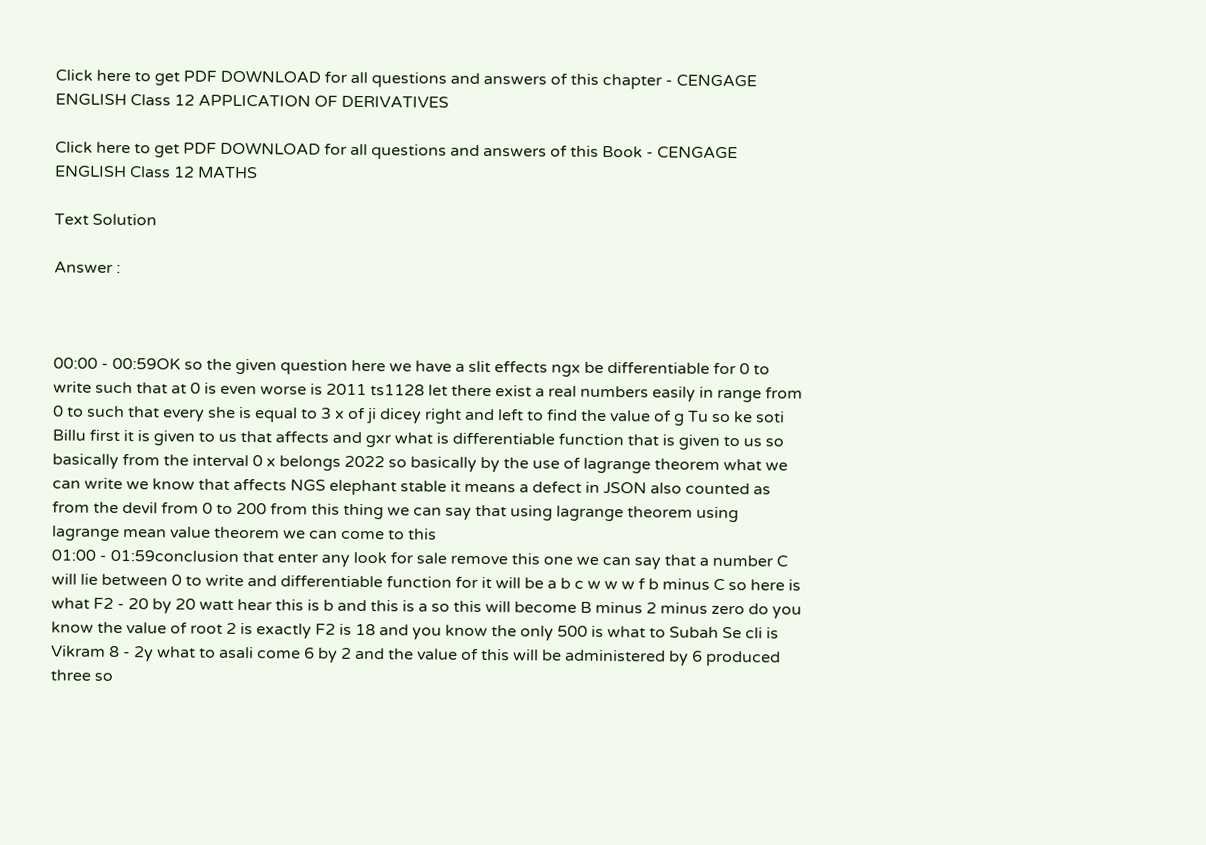Click here to get PDF DOWNLOAD for all questions and answers of this chapter - CENGAGE ENGLISH Class 12 APPLICATION OF DERIVATIVES

Click here to get PDF DOWNLOAD for all questions and answers of this Book - CENGAGE ENGLISH Class 12 MATHS

Text Solution

Answer :



00:00 - 00:59OK so the given question here we have a slit effects ngx be differentiable for 0 to write such that at 0 is even worse is 2011 ts1128 let there exist a real numbers easily in range from 0 to such that every she is equal to 3 x of ji dicey right and left to find the value of g Tu so ke soti Billu first it is given to us that affects and gxr what is differentiable function that is given to us so basically from the interval 0 x belongs 2022 so basically by the use of lagrange theorem what we can write we know that affects NGS elephant stable it means a defect in JSON also counted as from the devil from 0 to 200 from this thing we can say that using lagrange theorem using lagrange mean value theorem we can come to this
01:00 - 01:59conclusion that enter any look for sale remove this one we can say that a number C will lie between 0 to write and differentiable function for it will be a b c w w w f b minus C so here is what F2 - 20 by 20 watt hear this is b and this is a so this will become B minus 2 minus zero do you know the value of root 2 is exactly F2 is 18 and you know the only 500 is what to Subah Se cli is Vikram 8 - 2y what to asali come 6 by 2 and the value of this will be administered by 6 produced three so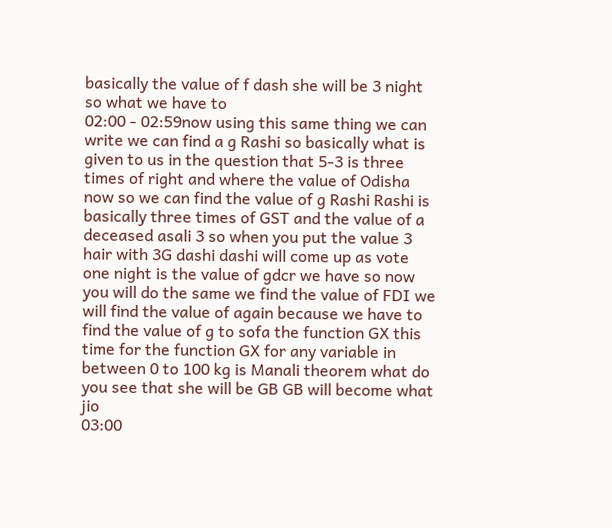basically the value of f dash she will be 3 night so what we have to
02:00 - 02:59now using this same thing we can write we can find a g Rashi so basically what is given to us in the question that 5-3 is three times of right and where the value of Odisha now so we can find the value of g Rashi Rashi is basically three times of GST and the value of a deceased asali 3 so when you put the value 3 hair with 3G dashi dashi will come up as vote one night is the value of gdcr we have so now you will do the same we find the value of FDI we will find the value of again because we have to find the value of g to sofa the function GX this time for the function GX for any variable in between 0 to 100 kg is Manali theorem what do you see that she will be GB GB will become what jio
03:00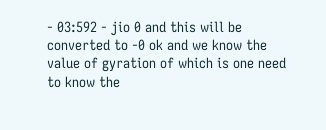- 03:592 - jio 0 and this will be converted to -0 ok and we know the value of gyration of which is one need to know the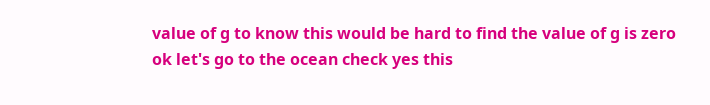value of g to know this would be hard to find the value of g is zero ok let's go to the ocean check yes this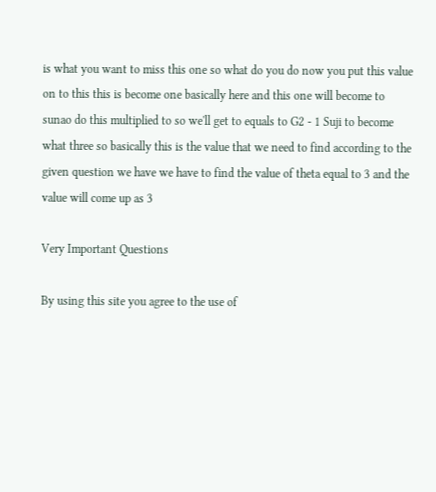is what you want to miss this one so what do you do now you put this value on to this this is become one basically here and this one will become to sunao do this multiplied to so we'll get to equals to G2 - 1 Suji to become what three so basically this is the value that we need to find according to the given question we have we have to find the value of theta equal to 3 and the value will come up as 3

Very Important Questions

By using this site you agree to the use of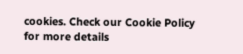cookies. Check our Cookie Policy for more details